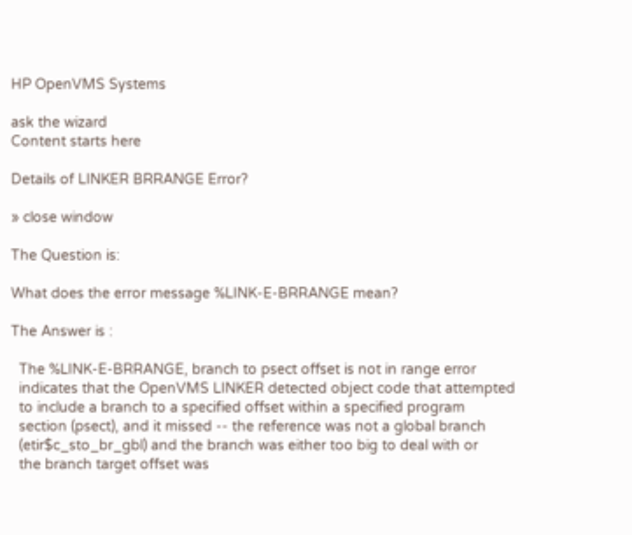HP OpenVMS Systems

ask the wizard
Content starts here

Details of LINKER BRRANGE Error?

» close window

The Question is:

What does the error message %LINK-E-BRRANGE mean?

The Answer is :

  The %LINK-E-BRRANGE, branch to psect offset is not in range error
  indicates that the OpenVMS LINKER detected object code that attempted
  to include a branch to a specified offset within a specified program
  section (psect), and it missed -- the reference was not a global branch
  (etir$c_sto_br_gbl) and the branch was either too big to deal with or
  the branch target offset was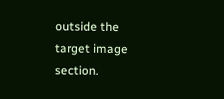outside the target image section.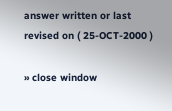answer written or last revised on ( 25-OCT-2000 )

» close window